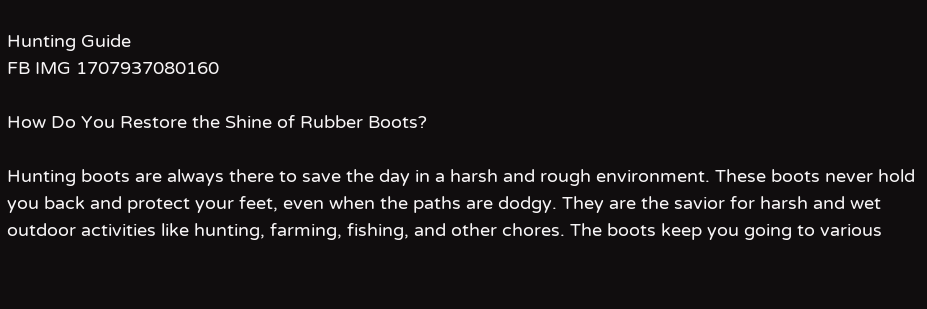Hunting Guide
FB IMG 1707937080160

How Do You Restore the Shine of Rubber Boots?

Hunting boots are always there to save the day in a harsh and rough environment. These boots never hold you back and protect your feet, even when the paths are dodgy. They are the savior for harsh and wet outdoor activities like hunting, farming, fishing, and other chores. The boots keep you going to various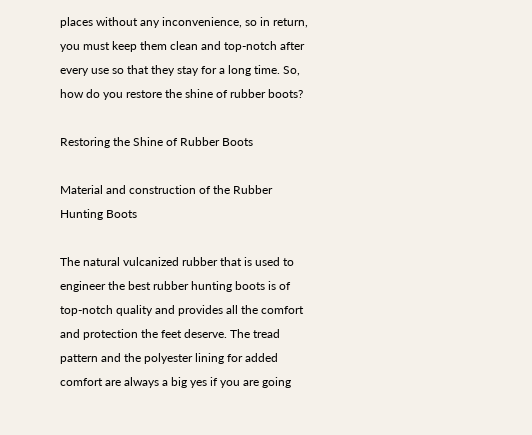places without any inconvenience, so in return, you must keep them clean and top-notch after every use so that they stay for a long time. So, how do you restore the shine of rubber boots?

Restoring the Shine of Rubber Boots

Material and construction of the Rubber Hunting Boots

The natural vulcanized rubber that is used to engineer the best rubber hunting boots is of top-notch quality and provides all the comfort and protection the feet deserve. The tread pattern and the polyester lining for added comfort are always a big yes if you are going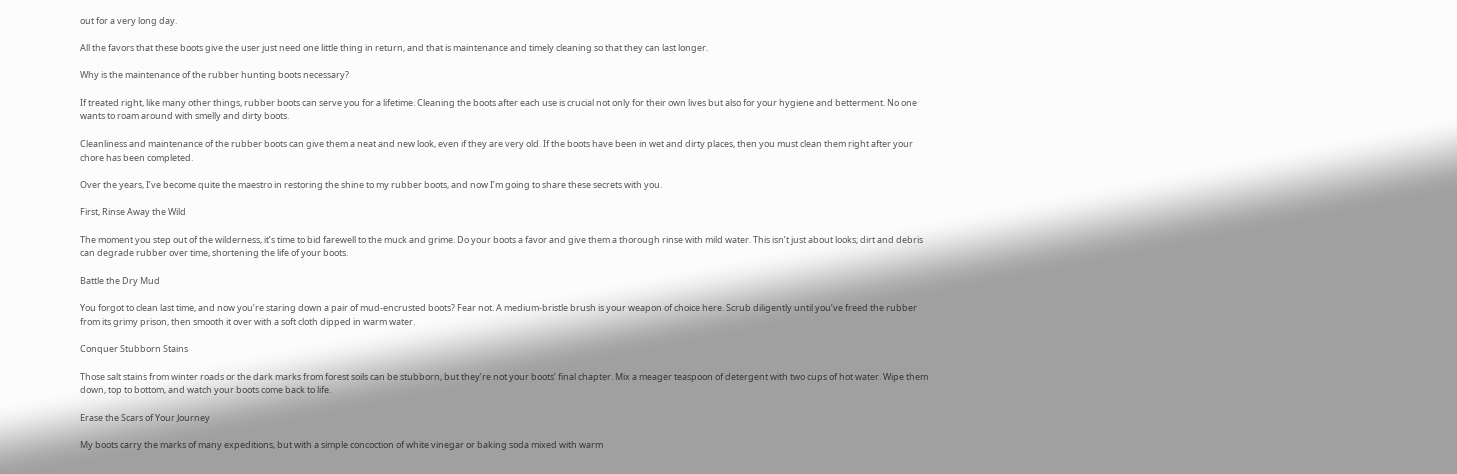out for a very long day.

All the favors that these boots give the user just need one little thing in return, and that is maintenance and timely cleaning so that they can last longer.

Why is the maintenance of the rubber hunting boots necessary?

If treated right, like many other things, rubber boots can serve you for a lifetime. Cleaning the boots after each use is crucial not only for their own lives but also for your hygiene and betterment. No one wants to roam around with smelly and dirty boots.

Cleanliness and maintenance of the rubber boots can give them a neat and new look, even if they are very old. If the boots have been in wet and dirty places, then you must clean them right after your chore has been completed.

Over the years, I’ve become quite the maestro in restoring the shine to my rubber boots, and now I’m going to share these secrets with you.

First, Rinse Away the Wild

The moment you step out of the wilderness, it’s time to bid farewell to the muck and grime. Do your boots a favor and give them a thorough rinse with mild water. This isn’t just about looks; dirt and debris can degrade rubber over time, shortening the life of your boots.

Battle the Dry Mud

You forgot to clean last time, and now you’re staring down a pair of mud-encrusted boots? Fear not. A medium-bristle brush is your weapon of choice here. Scrub diligently until you’ve freed the rubber from its grimy prison, then smooth it over with a soft cloth dipped in warm water.

Conquer Stubborn Stains

Those salt stains from winter roads or the dark marks from forest soils can be stubborn, but they’re not your boots’ final chapter. Mix a meager teaspoon of detergent with two cups of hot water. Wipe them down, top to bottom, and watch your boots come back to life.

Erase the Scars of Your Journey

My boots carry the marks of many expeditions, but with a simple concoction of white vinegar or baking soda mixed with warm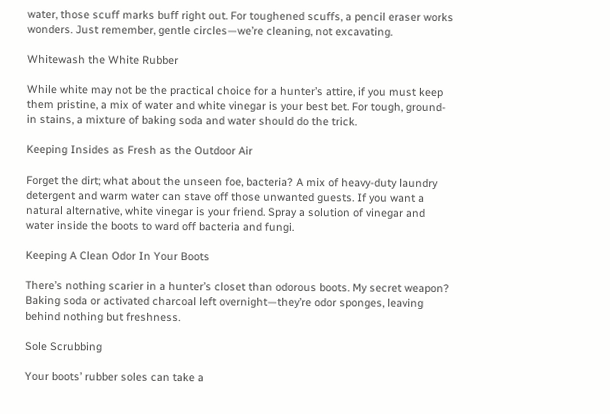water, those scuff marks buff right out. For toughened scuffs, a pencil eraser works wonders. Just remember, gentle circles—we’re cleaning, not excavating.

Whitewash the White Rubber

While white may not be the practical choice for a hunter’s attire, if you must keep them pristine, a mix of water and white vinegar is your best bet. For tough, ground-in stains, a mixture of baking soda and water should do the trick.

Keeping Insides as Fresh as the Outdoor Air

Forget the dirt; what about the unseen foe, bacteria? A mix of heavy-duty laundry detergent and warm water can stave off those unwanted guests. If you want a natural alternative, white vinegar is your friend. Spray a solution of vinegar and water inside the boots to ward off bacteria and fungi.

Keeping A Clean Odor In Your Boots

There’s nothing scarier in a hunter’s closet than odorous boots. My secret weapon? Baking soda or activated charcoal left overnight—they’re odor sponges, leaving behind nothing but freshness.

Sole Scrubbing

Your boots’ rubber soles can take a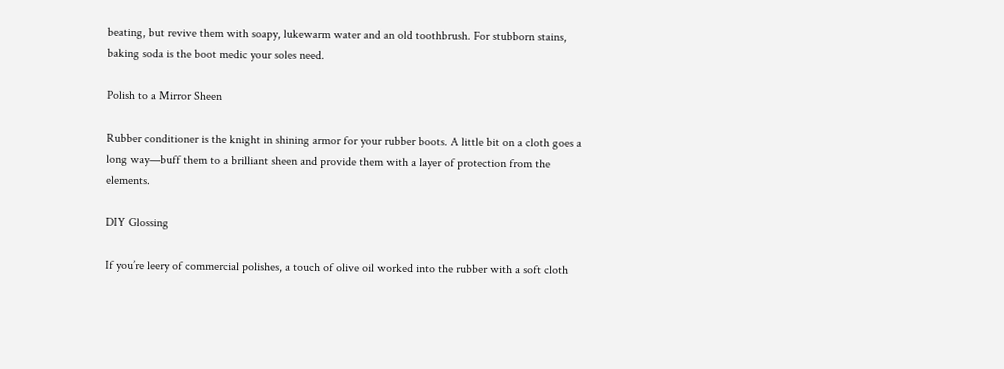beating, but revive them with soapy, lukewarm water and an old toothbrush. For stubborn stains, baking soda is the boot medic your soles need.

Polish to a Mirror Sheen

Rubber conditioner is the knight in shining armor for your rubber boots. A little bit on a cloth goes a long way—buff them to a brilliant sheen and provide them with a layer of protection from the elements.

DIY Glossing

If you’re leery of commercial polishes, a touch of olive oil worked into the rubber with a soft cloth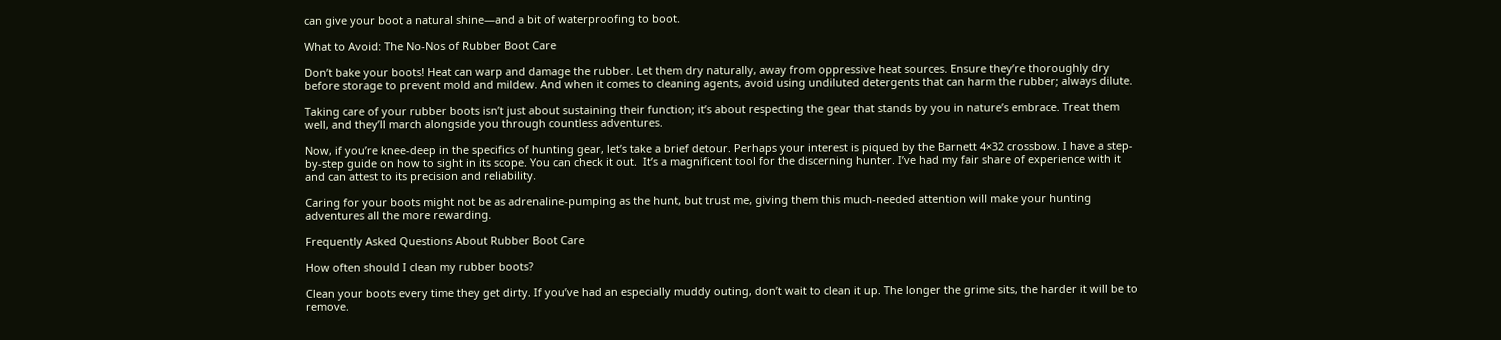can give your boot a natural shine—and a bit of waterproofing to boot.

What to Avoid: The No-Nos of Rubber Boot Care

Don’t bake your boots! Heat can warp and damage the rubber. Let them dry naturally, away from oppressive heat sources. Ensure they’re thoroughly dry before storage to prevent mold and mildew. And when it comes to cleaning agents, avoid using undiluted detergents that can harm the rubber; always dilute.

Taking care of your rubber boots isn’t just about sustaining their function; it’s about respecting the gear that stands by you in nature’s embrace. Treat them well, and they’ll march alongside you through countless adventures.

Now, if you’re knee-deep in the specifics of hunting gear, let’s take a brief detour. Perhaps your interest is piqued by the Barnett 4×32 crossbow. I have a step-by-step guide on how to sight in its scope. You can check it out.  It’s a magnificent tool for the discerning hunter. I’ve had my fair share of experience with it and can attest to its precision and reliability.

Caring for your boots might not be as adrenaline-pumping as the hunt, but trust me, giving them this much-needed attention will make your hunting adventures all the more rewarding.

Frequently Asked Questions About Rubber Boot Care

How often should I clean my rubber boots?

Clean your boots every time they get dirty. If you’ve had an especially muddy outing, don’t wait to clean it up. The longer the grime sits, the harder it will be to remove.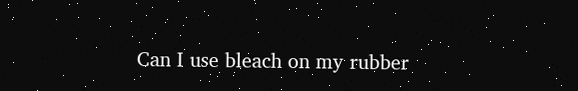Can I use bleach on my rubber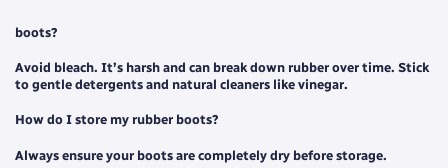boots?

Avoid bleach. It’s harsh and can break down rubber over time. Stick to gentle detergents and natural cleaners like vinegar.

How do I store my rubber boots?

Always ensure your boots are completely dry before storage.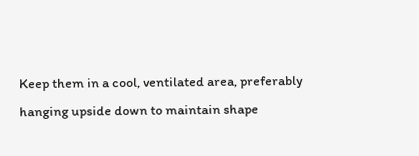Keep them in a cool, ventilated area, preferably hanging upside down to maintain shape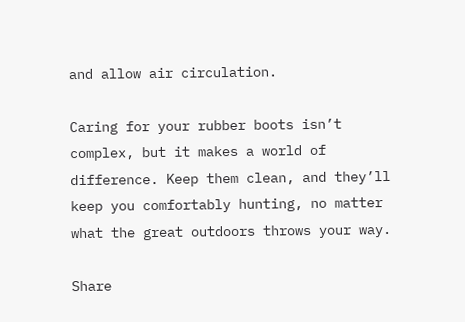and allow air circulation.

Caring for your rubber boots isn’t complex, but it makes a world of difference. Keep them clean, and they’ll keep you comfortably hunting, no matter what the great outdoors throws your way.

Share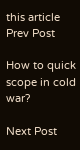this article
Prev Post

How to quick scope in cold war?

Next Post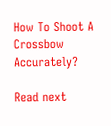How To Shoot A Crossbow Accurately?

Read next